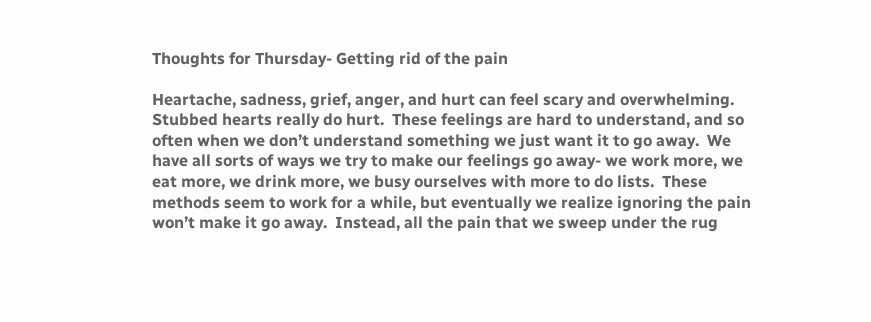Thoughts for Thursday- Getting rid of the pain

Heartache, sadness, grief, anger, and hurt can feel scary and overwhelming.  Stubbed hearts really do hurt.  These feelings are hard to understand, and so often when we don’t understand something we just want it to go away.  We have all sorts of ways we try to make our feelings go away- we work more, we eat more, we drink more, we busy ourselves with more to do lists.  These methods seem to work for a while, but eventually we realize ignoring the pain won’t make it go away.  Instead, all the pain that we sweep under the rug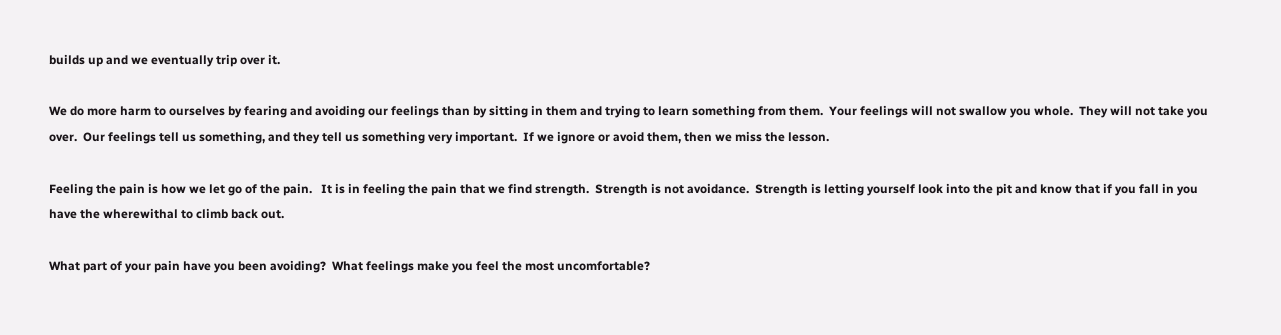builds up and we eventually trip over it.

We do more harm to ourselves by fearing and avoiding our feelings than by sitting in them and trying to learn something from them.  Your feelings will not swallow you whole.  They will not take you over.  Our feelings tell us something, and they tell us something very important.  If we ignore or avoid them, then we miss the lesson.

Feeling the pain is how we let go of the pain.   It is in feeling the pain that we find strength.  Strength is not avoidance.  Strength is letting yourself look into the pit and know that if you fall in you have the wherewithal to climb back out.

What part of your pain have you been avoiding?  What feelings make you feel the most uncomfortable?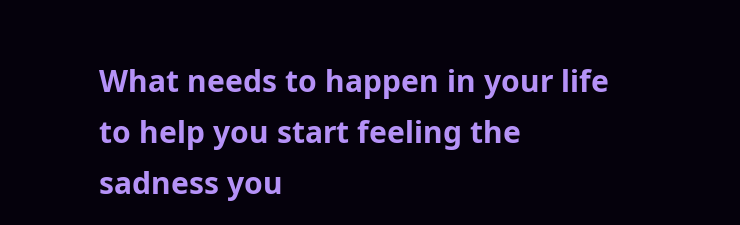What needs to happen in your life to help you start feeling the sadness you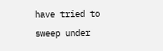have tried to sweep under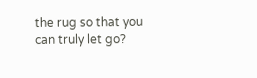the rug so that you can truly let go?